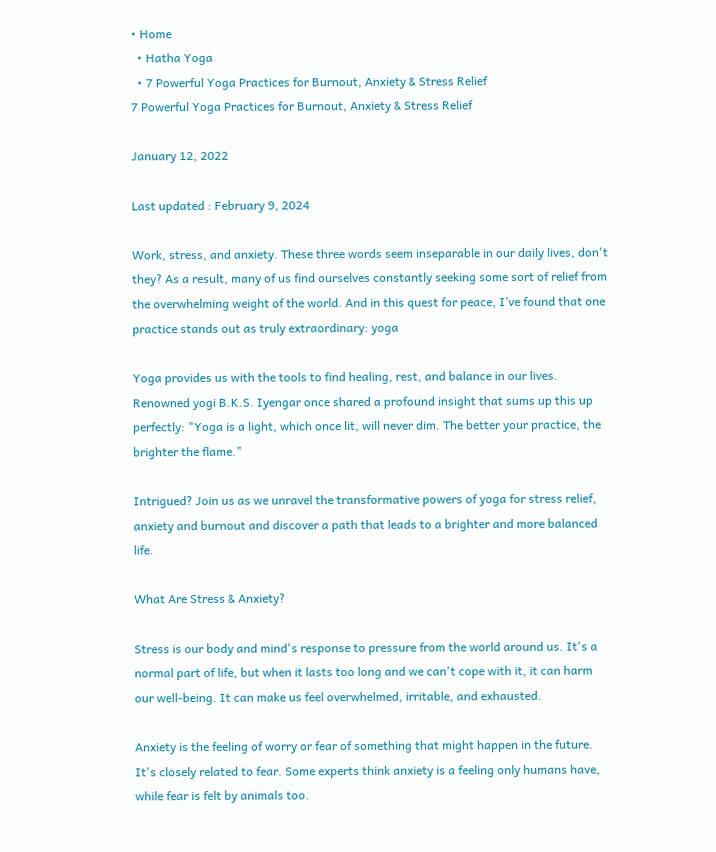• Home
  • Hatha Yoga
  • 7 Powerful Yoga Practices for Burnout, Anxiety & Stress Relief
7 Powerful Yoga Practices for Burnout, Anxiety & Stress Relief

January 12, 2022

Last updated : February 9, 2024

Work, stress, and anxiety. These three words seem inseparable in our daily lives, don't they? As a result, many of us find ourselves constantly seeking some sort of relief from the overwhelming weight of the world. And in this quest for peace, I’ve found that one practice stands out as truly extraordinary: yoga

Yoga provides us with the tools to find healing, rest, and balance in our lives. Renowned yogi B.K.S. Iyengar once shared a profound insight that sums up this up perfectly: "Yoga is a light, which once lit, will never dim. The better your practice, the brighter the flame."

Intrigued? Join us as we unravel the transformative powers of yoga for stress relief, anxiety and burnout and discover a path that leads to a brighter and more balanced life.

What Are Stress & Anxiety?

Stress is our body and mind's response to pressure from the world around us. It's a normal part of life, but when it lasts too long and we can't cope with it, it can harm our well-being. It can make us feel overwhelmed, irritable, and exhausted.

Anxiety is the feeling of worry or fear of something that might happen in the future. It's closely related to fear. Some experts think anxiety is a feeling only humans have, while fear is felt by animals too.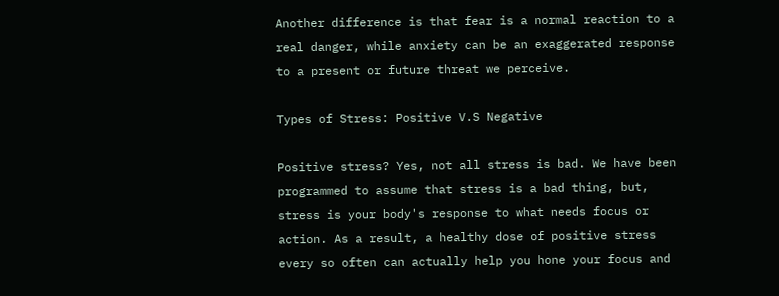Another difference is that fear is a normal reaction to a real danger, while anxiety can be an exaggerated response to a present or future threat we perceive.

Types of Stress: Positive V.S Negative

Positive stress? Yes, not all stress is bad. We have been programmed to assume that stress is a bad thing, but, stress is your body's response to what needs focus or action. As a result, a healthy dose of positive stress every so often can actually help you hone your focus and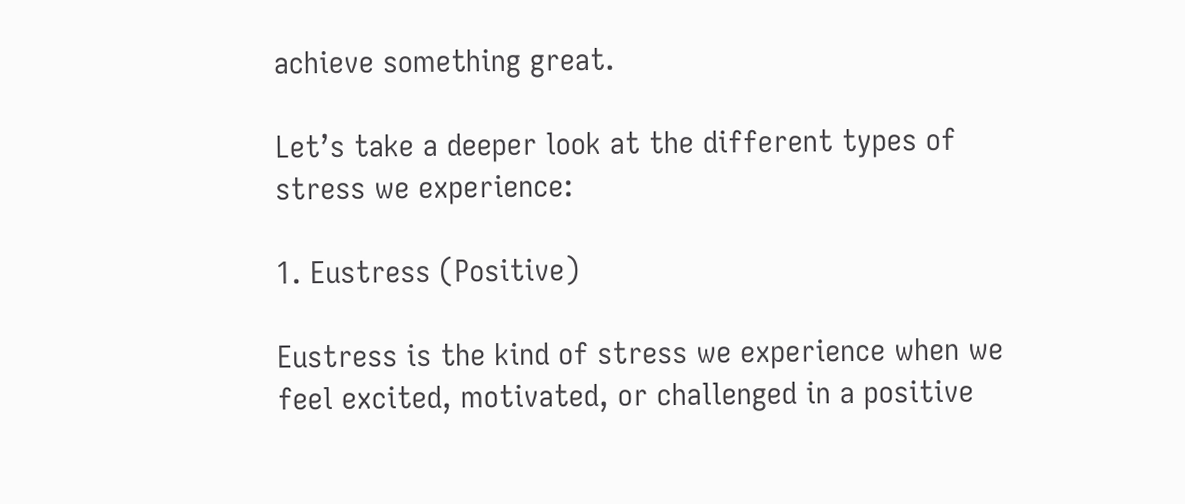achieve something great.

Let’s take a deeper look at the different types of stress we experience:

1. Eustress (Positive)

Eustress is the kind of stress we experience when we feel excited, motivated, or challenged in a positive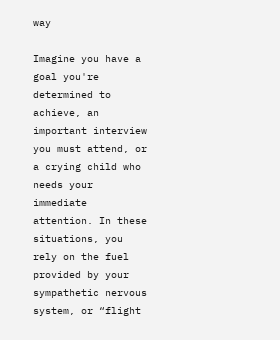way

Imagine you have a goal you're determined to achieve, an important interview you must attend, or a crying child who needs your immediate attention. In these situations, you rely on the fuel provided by your sympathetic nervous system, or “flight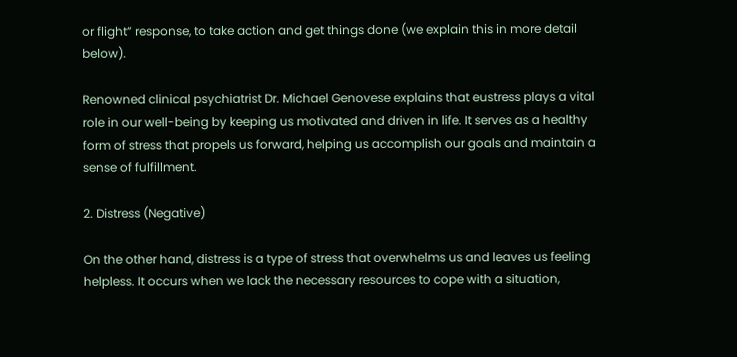or flight” response, to take action and get things done (we explain this in more detail below).

Renowned clinical psychiatrist Dr. Michael Genovese explains that eustress plays a vital role in our well-being by keeping us motivated and driven in life. It serves as a healthy form of stress that propels us forward, helping us accomplish our goals and maintain a sense of fulfillment.

2. Distress (Negative)

On the other hand, distress is a type of stress that overwhelms us and leaves us feeling helpless. It occurs when we lack the necessary resources to cope with a situation,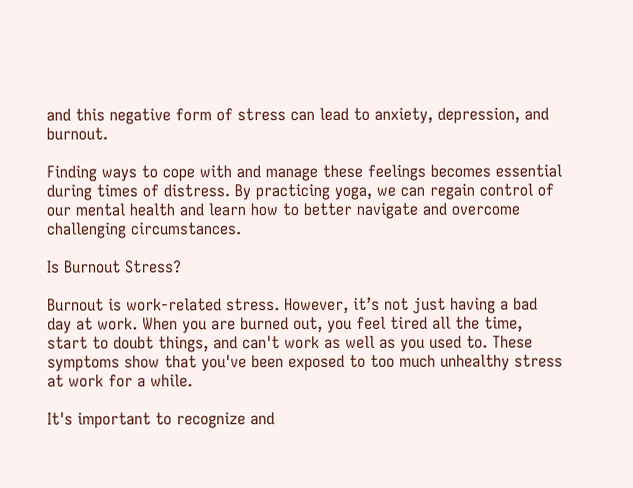and this negative form of stress can lead to anxiety, depression, and burnout.

Finding ways to cope with and manage these feelings becomes essential during times of distress. By practicing yoga, we can regain control of our mental health and learn how to better navigate and overcome challenging circumstances.

Is Burnout Stress?

Burnout is work-related stress. However, it’s not just having a bad day at work. When you are burned out, you feel tired all the time, start to doubt things, and can't work as well as you used to. These symptoms show that you've been exposed to too much unhealthy stress at work for a while.

It's important to recognize and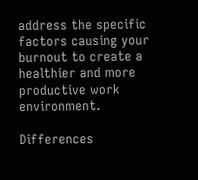address the specific factors causing your burnout to create a healthier and more productive work environment.

Differences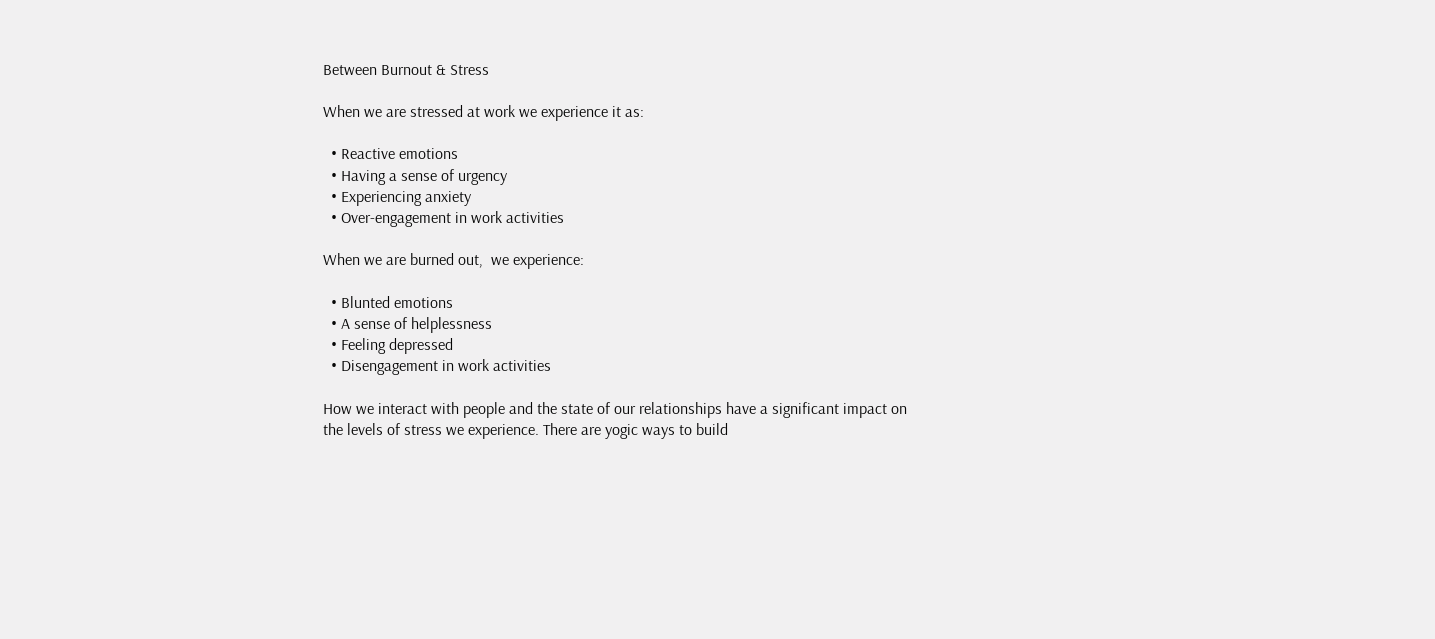Between Burnout & Stress

When we are stressed at work we experience it as:

  • Reactive emotions
  • Having a sense of urgency
  • Experiencing anxiety
  • Over-engagement in work activities

When we are burned out,  we experience:

  • Blunted emotions
  • A sense of helplessness
  • Feeling depressed
  • Disengagement in work activities

How we interact with people and the state of our relationships have a significant impact on the levels of stress we experience. There are yogic ways to build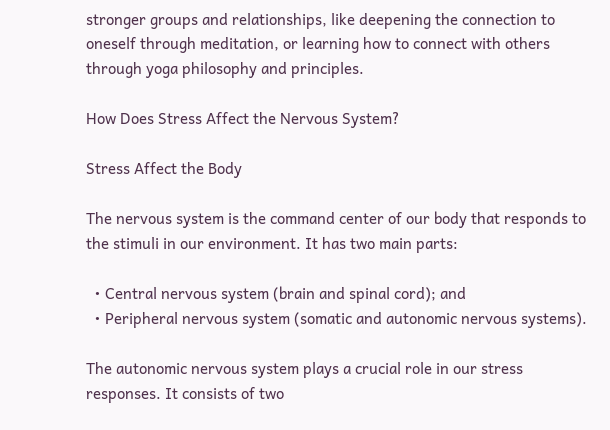stronger groups and relationships, like deepening the connection to oneself through meditation, or learning how to connect with others through yoga philosophy and principles.

How Does Stress Affect the Nervous System?

Stress Affect the Body

The nervous system is the command center of our body that responds to the stimuli in our environment. It has two main parts:

  • Central nervous system (brain and spinal cord); and
  • Peripheral nervous system (somatic and autonomic nervous systems).

The autonomic nervous system plays a crucial role in our stress responses. It consists of two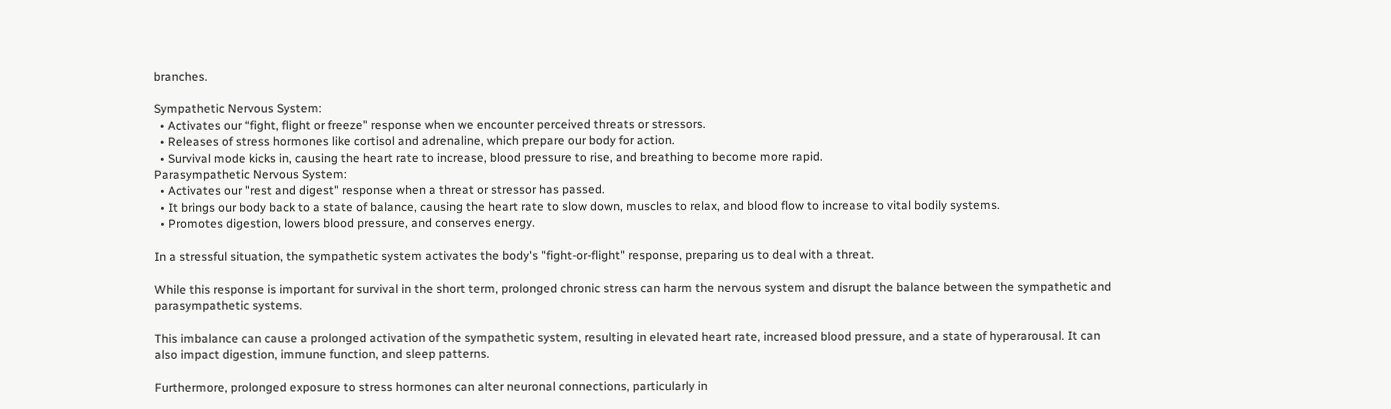branches.

Sympathetic Nervous System:
  • Activates our “fight, flight or freeze" response when we encounter perceived threats or stressors.
  • Releases of stress hormones like cortisol and adrenaline, which prepare our body for action.
  • Survival mode kicks in, causing the heart rate to increase, blood pressure to rise, and breathing to become more rapid.
Parasympathetic Nervous System:
  • Activates our "rest and digest" response when a threat or stressor has passed.
  • It brings our body back to a state of balance, causing the heart rate to slow down, muscles to relax, and blood flow to increase to vital bodily systems.
  • Promotes digestion, lowers blood pressure, and conserves energy.

In a stressful situation, the sympathetic system activates the body's "fight-or-flight" response, preparing us to deal with a threat.

While this response is important for survival in the short term, prolonged chronic stress can harm the nervous system and disrupt the balance between the sympathetic and parasympathetic systems.

This imbalance can cause a prolonged activation of the sympathetic system, resulting in elevated heart rate, increased blood pressure, and a state of hyperarousal. It can also impact digestion, immune function, and sleep patterns.

Furthermore, prolonged exposure to stress hormones can alter neuronal connections, particularly in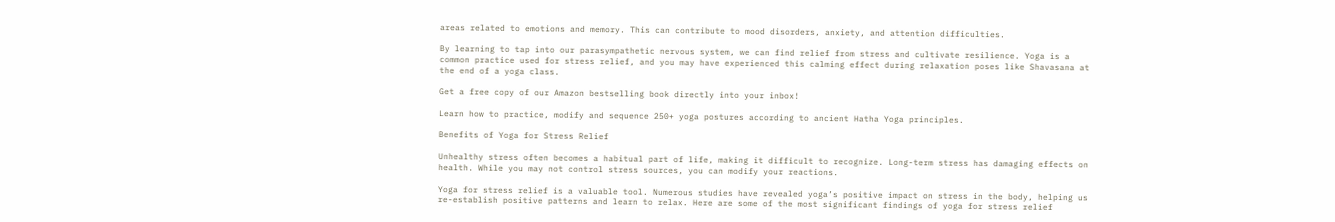areas related to emotions and memory. This can contribute to mood disorders, anxiety, and attention difficulties.

By learning to tap into our parasympathetic nervous system, we can find relief from stress and cultivate resilience. Yoga is a common practice used for stress relief, and you may have experienced this calming effect during relaxation poses like Shavasana at the end of a yoga class.

Get a free copy of our Amazon bestselling book directly into your inbox!

Learn how to practice, modify and sequence 250+ yoga postures according to ancient Hatha Yoga principles.

Benefits of Yoga for Stress Relief

Unhealthy stress often becomes a habitual part of life, making it difficult to recognize. Long-term stress has damaging effects on health. While you may not control stress sources, you can modify your reactions.

Yoga for stress relief is a valuable tool. Numerous studies have revealed yoga’s positive impact on stress in the body, helping us re-establish positive patterns and learn to relax. Here are some of the most significant findings of yoga for stress relief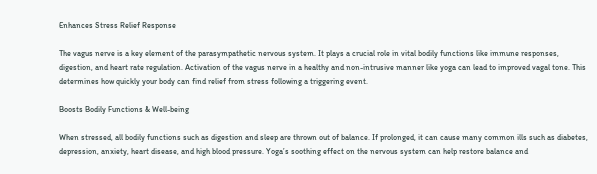Enhances Stress Relief Response

The vagus nerve is a key element of the parasympathetic nervous system. It plays a crucial role in vital bodily functions like immune responses, digestion, and heart rate regulation. Activation of the vagus nerve in a healthy and non-intrusive manner like yoga can lead to improved vagal tone. This determines how quickly your body can find relief from stress following a triggering event.

Boosts Bodily Functions & Well-being

When stressed, all bodily functions such as digestion and sleep are thrown out of balance. If prolonged, it can cause many common ills such as diabetes, depression, anxiety, heart disease, and high blood pressure. Yoga’s soothing effect on the nervous system can help restore balance and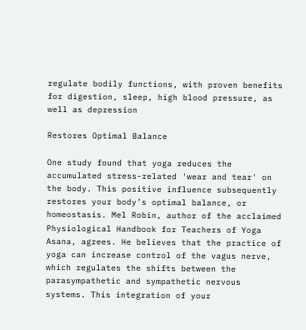regulate bodily functions, with proven benefits for digestion, sleep, high blood pressure, as well as depression

Restores Optimal Balance

One study found that yoga reduces the accumulated stress-related 'wear and tear' on the body. This positive influence subsequently restores your body’s optimal balance, or homeostasis. Mel Robin, author of the acclaimed Physiological Handbook for Teachers of Yoga Asana, agrees. He believes that the practice of yoga can increase control of the vagus nerve, which regulates the shifts between the parasympathetic and sympathetic nervous systems. This integration of your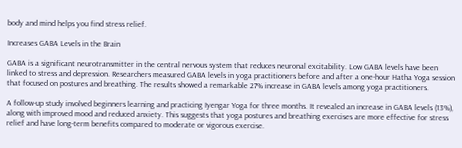body and mind helps you find stress relief.

Increases GABA Levels in the Brain

GABA is a significant neurotransmitter in the central nervous system that reduces neuronal excitability. Low GABA levels have been linked to stress and depression. Researchers measured GABA levels in yoga practitioners before and after a one-hour Hatha Yoga session that focused on postures and breathing. The results showed a remarkable 27% increase in GABA levels among yoga practitioners.

A follow-up study involved beginners learning and practicing Iyengar Yoga for three months. It revealed an increase in GABA levels (13%), along with improved mood and reduced anxiety. This suggests that yoga postures and breathing exercises are more effective for stress relief and have long-term benefits compared to moderate or vigorous exercise.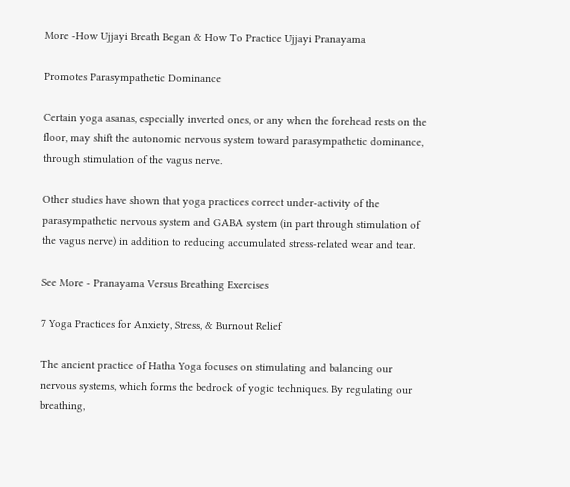More -How Ujjayi Breath Began & How To Practice Ujjayi Pranayama

Promotes Parasympathetic Dominance

Certain yoga asanas, especially inverted ones, or any when the forehead rests on the floor, may shift the autonomic nervous system toward parasympathetic dominance, through stimulation of the vagus nerve.

Other studies have shown that yoga practices correct under-activity of the parasympathetic nervous system and GABA system (in part through stimulation of the vagus nerve) in addition to reducing accumulated stress-related wear and tear.

See More - Pranayama Versus Breathing Exercises

7 Yoga Practices for Anxiety, Stress, & Burnout Relief

The ancient practice of Hatha Yoga focuses on stimulating and balancing our nervous systems, which forms the bedrock of yogic techniques. By regulating our breathing,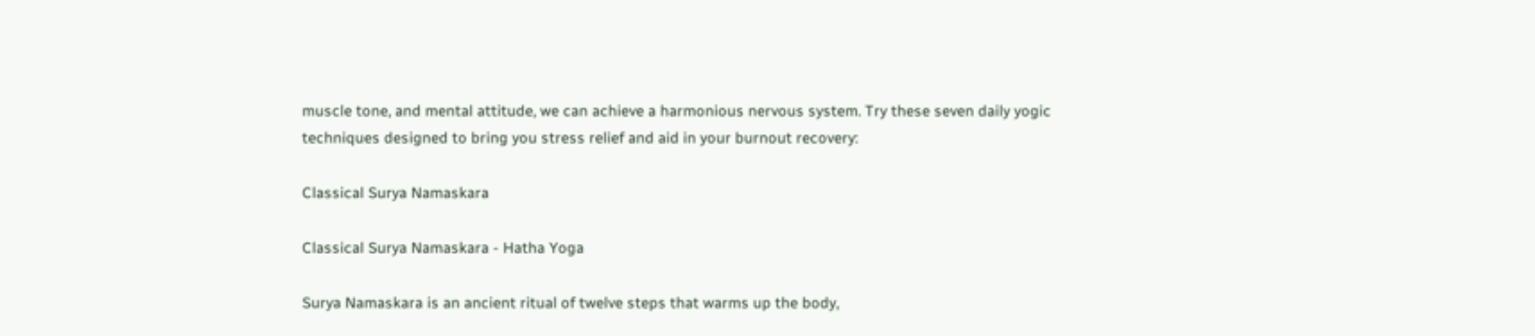muscle tone, and mental attitude, we can achieve a harmonious nervous system. Try these seven daily yogic techniques designed to bring you stress relief and aid in your burnout recovery:

Classical Surya Namaskara

Classical Surya Namaskara - Hatha Yoga

Surya Namaskara is an ancient ritual of twelve steps that warms up the body,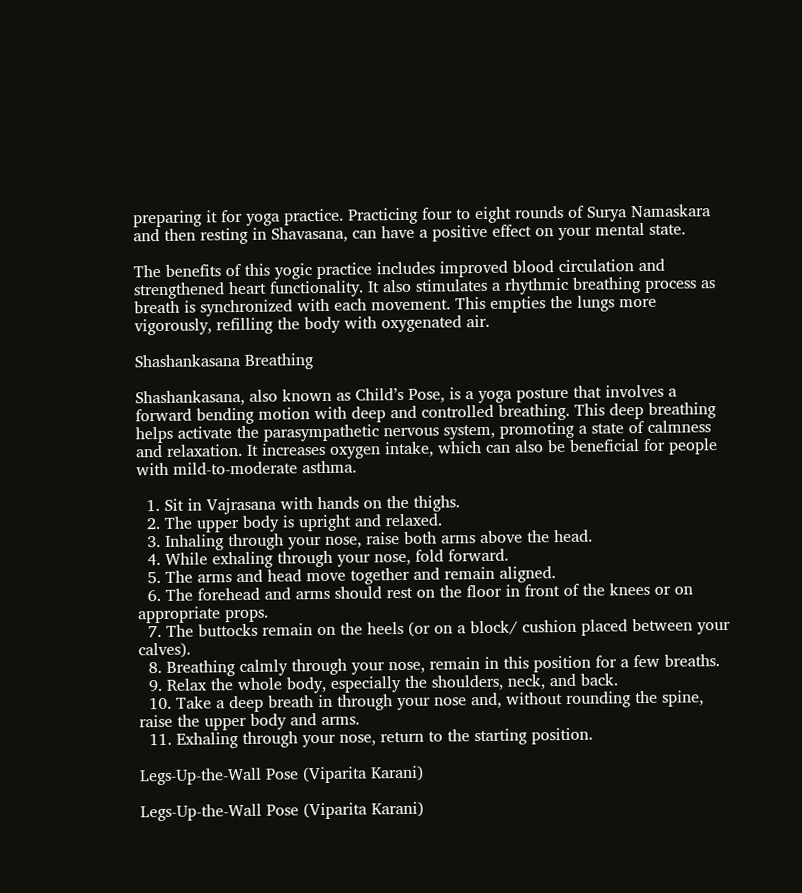preparing it for yoga practice. Practicing four to eight rounds of Surya Namaskara and then resting in Shavasana, can have a positive effect on your mental state.

The benefits of this yogic practice includes improved blood circulation and strengthened heart functionality. It also stimulates a rhythmic breathing process as breath is synchronized with each movement. This empties the lungs more vigorously, refilling the body with oxygenated air.

Shashankasana Breathing

Shashankasana, also known as Child’s Pose, is a yoga posture that involves a forward bending motion with deep and controlled breathing. This deep breathing helps activate the parasympathetic nervous system, promoting a state of calmness and relaxation. It increases oxygen intake, which can also be beneficial for people with mild-to-moderate asthma.

  1. Sit in Vajrasana with hands on the thighs.
  2. The upper body is upright and relaxed.
  3. Inhaling through your nose, raise both arms above the head.
  4. While exhaling through your nose, fold forward.
  5. The arms and head move together and remain aligned.
  6. The forehead and arms should rest on the floor in front of the knees or on appropriate props.
  7. The buttocks remain on the heels (or on a block/ cushion placed between your calves).
  8. Breathing calmly through your nose, remain in this position for a few breaths.
  9. Relax the whole body, especially the shoulders, neck, and back.
  10. Take a deep breath in through your nose and, without rounding the spine, raise the upper body and arms.
  11. Exhaling through your nose, return to the starting position.

Legs-Up-the-Wall Pose (Viparita Karani)

Legs-Up-the-Wall Pose (Viparita Karani)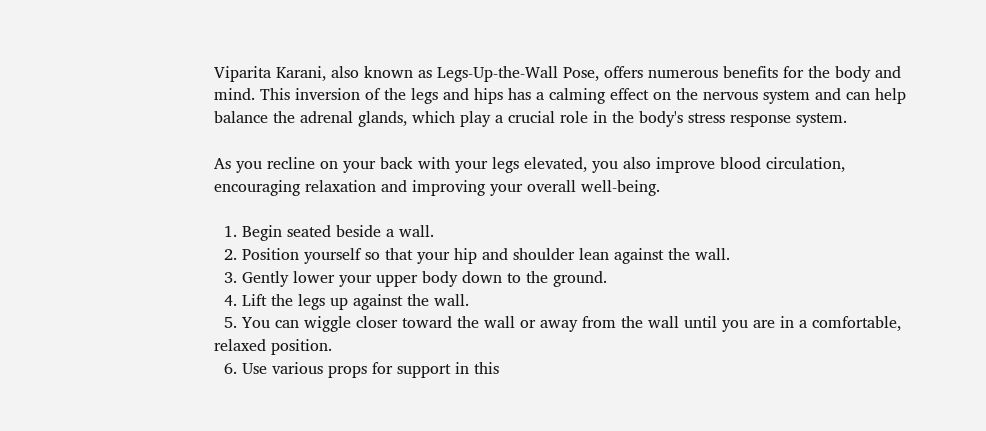Viparita Karani, also known as Legs-Up-the-Wall Pose, offers numerous benefits for the body and mind. This inversion of the legs and hips has a calming effect on the nervous system and can help balance the adrenal glands, which play a crucial role in the body's stress response system.

As you recline on your back with your legs elevated, you also improve blood circulation, encouraging relaxation and improving your overall well-being.

  1. Begin seated beside a wall.
  2. Position yourself so that your hip and shoulder lean against the wall.
  3. Gently lower your upper body down to the ground.
  4. Lift the legs up against the wall.
  5. You can wiggle closer toward the wall or away from the wall until you are in a comfortable, relaxed position.
  6. Use various props for support in this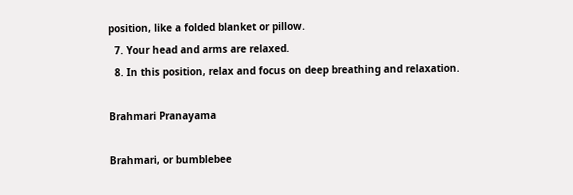position, like a folded blanket or pillow.
  7. Your head and arms are relaxed.
  8. In this position, relax and focus on deep breathing and relaxation.

Brahmari Pranayama

Brahmari, or bumblebee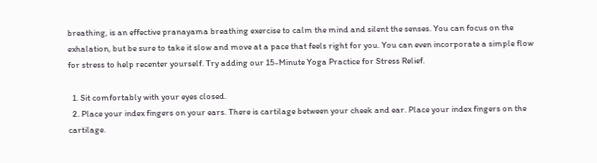breathing, is an effective pranayama breathing exercise to calm the mind and silent the senses. You can focus on the exhalation, but be sure to take it slow and move at a pace that feels right for you. You can even incorporate a simple flow for stress to help recenter yourself. Try adding our 15-Minute Yoga Practice for Stress Relief.

  1. Sit comfortably with your eyes closed.
  2. Place your index fingers on your ears. There is cartilage between your cheek and ear. Place your index fingers on the cartilage.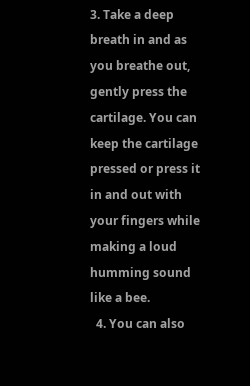3. Take a deep breath in and as you breathe out, gently press the cartilage. You can keep the cartilage pressed or press it in and out with your fingers while making a loud humming sound like a bee.
  4. You can also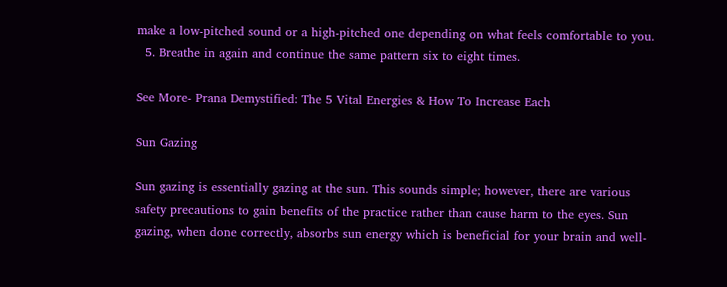make a low-pitched sound or a high-pitched one depending on what feels comfortable to you.
  5. Breathe in again and continue the same pattern six to eight times.

See More- Prana Demystified: The 5 Vital Energies & How To Increase Each

Sun Gazing

Sun gazing is essentially gazing at the sun. This sounds simple; however, there are various safety precautions to gain benefits of the practice rather than cause harm to the eyes. Sun gazing, when done correctly, absorbs sun energy which is beneficial for your brain and well-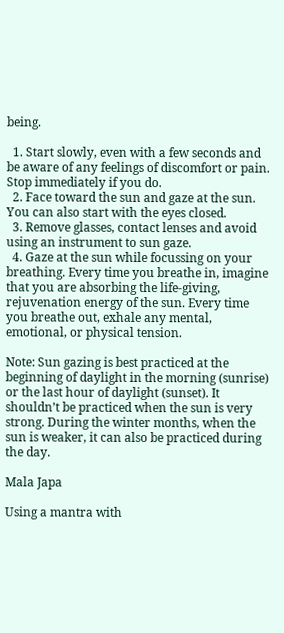being.

  1. Start slowly, even with a few seconds and be aware of any feelings of discomfort or pain. Stop immediately if you do.
  2. Face toward the sun and gaze at the sun. You can also start with the eyes closed.
  3. Remove glasses, contact lenses and avoid using an instrument to sun gaze.
  4. Gaze at the sun while focussing on your breathing. Every time you breathe in, imagine that you are absorbing the life-giving, rejuvenation energy of the sun. Every time you breathe out, exhale any mental, emotional, or physical tension.

Note: Sun gazing is best practiced at the beginning of daylight in the morning (sunrise) or the last hour of daylight (sunset). It shouldn’t be practiced when the sun is very strong. During the winter months, when the sun is weaker, it can also be practiced during the day.

Mala Japa

Using a mantra with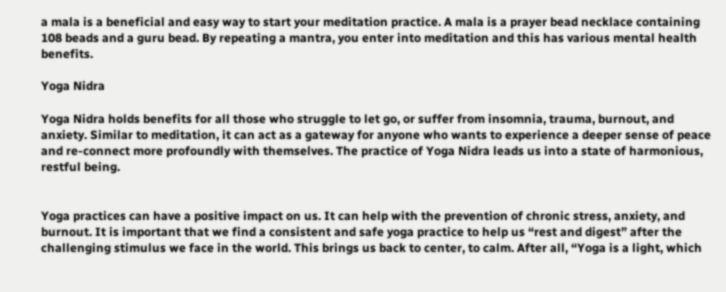a mala is a beneficial and easy way to start your meditation practice. A mala is a prayer bead necklace containing 108 beads and a guru bead. By repeating a mantra, you enter into meditation and this has various mental health benefits.

Yoga Nidra

Yoga Nidra holds benefits for all those who struggle to let go, or suffer from insomnia, trauma, burnout, and anxiety. Similar to meditation, it can act as a gateway for anyone who wants to experience a deeper sense of peace and re-connect more profoundly with themselves. The practice of Yoga Nidra leads us into a state of harmonious, restful being.


Yoga practices can have a positive impact on us. It can help with the prevention of chronic stress, anxiety, and burnout. It is important that we find a consistent and safe yoga practice to help us “rest and digest” after the challenging stimulus we face in the world. This brings us back to center, to calm. After all, “Yoga is a light, which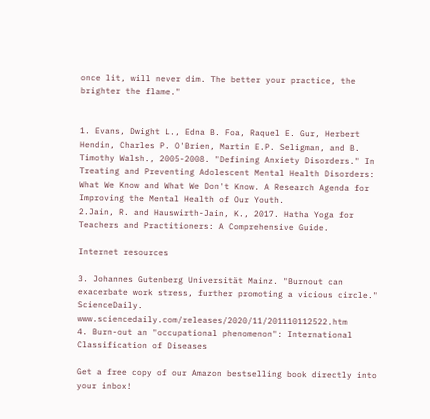once lit, will never dim. The better your practice, the brighter the flame."


1. Evans, Dwight L., Edna B. Foa, Raquel E. Gur, Herbert Hendin, Charles P. O'Brien, Martin E.P. Seligman, and B. Timothy Walsh., 2005-2008. "Defining Anxiety Disorders." In Treating and Preventing Adolescent Mental Health Disorders: What We Know and What We Don't Know. A Research Agenda for Improving the Mental Health of Our Youth.
2.Jain, R. and Hauswirth-Jain, K., 2017. Hatha Yoga for Teachers and Practitioners: A Comprehensive Guide.

Internet resources

3. Johannes Gutenberg Universität Mainz. "Burnout can exacerbate work stress, further promoting a vicious circle." ScienceDaily. www.sciencedaily.com/releases/2020/11/201110112522.htm
4. Burn-out an "occupational phenomenon": International Classification of Diseases

Get a free copy of our Amazon bestselling book directly into your inbox!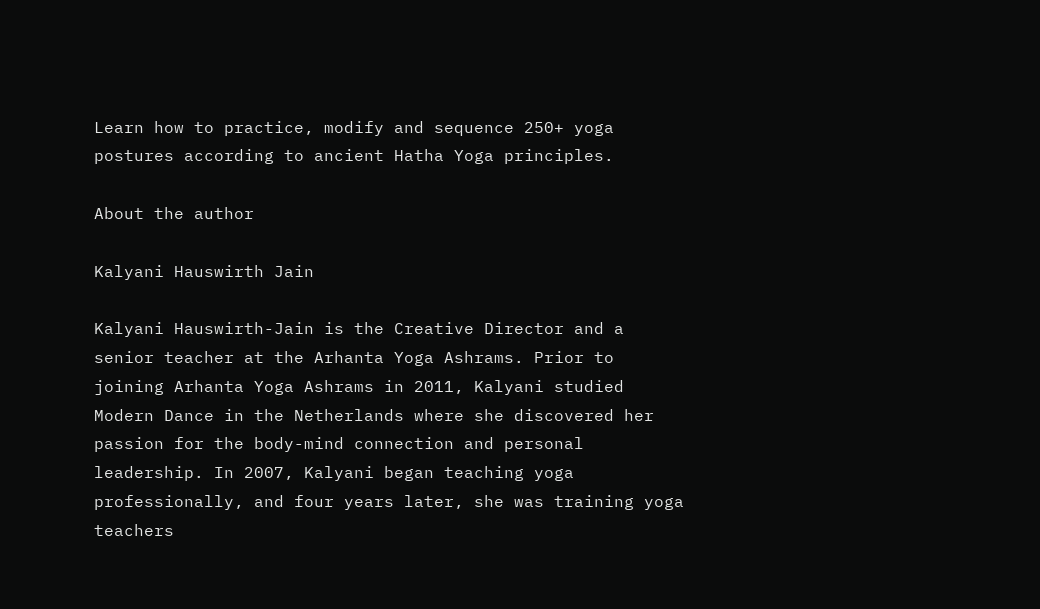Learn how to practice, modify and sequence 250+ yoga postures according to ancient Hatha Yoga principles.

About the author

Kalyani Hauswirth Jain

Kalyani Hauswirth-Jain is the Creative Director and a senior teacher at the Arhanta Yoga Ashrams. Prior to joining Arhanta Yoga Ashrams in 2011, Kalyani studied Modern Dance in the Netherlands where she discovered her passion for the body-mind connection and personal leadership. In 2007, Kalyani began teaching yoga professionally, and four years later, she was training yoga teachers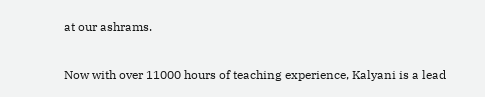at our ashrams.

Now with over 11000 hours of teaching experience, Kalyani is a lead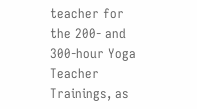teacher for the 200- and 300-hour Yoga Teacher Trainings, as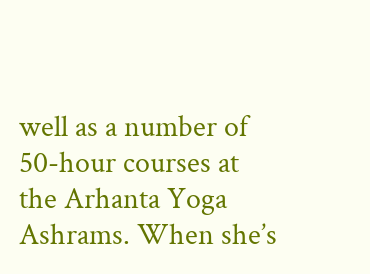well as a number of 50-hour courses at the Arhanta Yoga Ashrams. When she’s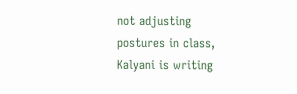not adjusting postures in class, Kalyani is writing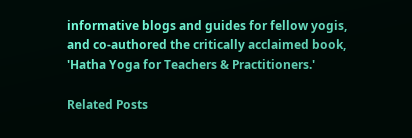informative blogs and guides for fellow yogis, and co-authored the critically acclaimed book, 'Hatha Yoga for Teachers & Practitioners.'

Related Posts